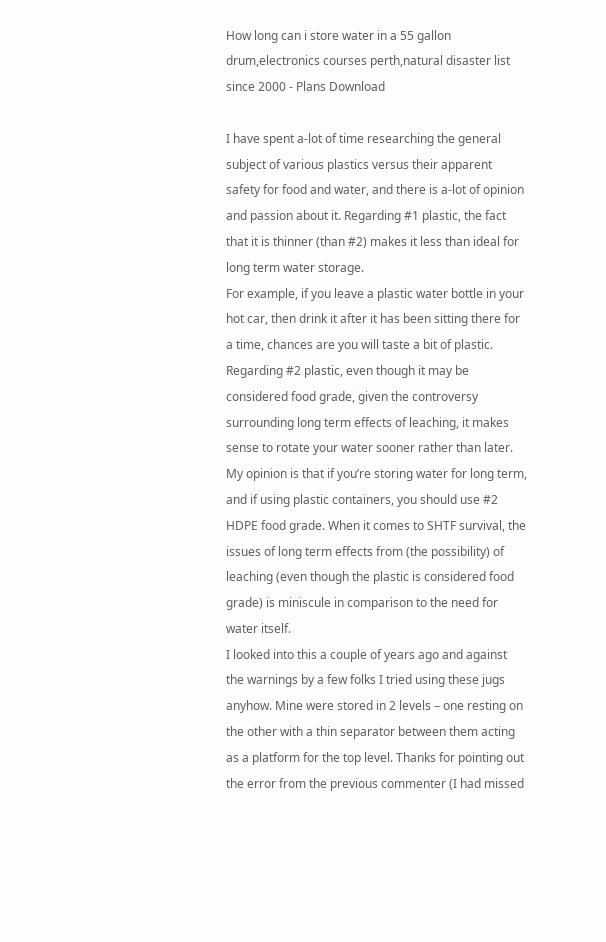How long can i store water in a 55 gallon drum,electronics courses perth,natural disaster list since 2000 - Plans Download

I have spent a-lot of time researching the general subject of various plastics versus their apparent safety for food and water, and there is a-lot of opinion and passion about it. Regarding #1 plastic, the fact that it is thinner (than #2) makes it less than ideal for long term water storage.
For example, if you leave a plastic water bottle in your hot car, then drink it after it has been sitting there for a time, chances are you will taste a bit of plastic. Regarding #2 plastic, even though it may be considered food grade, given the controversy surrounding long term effects of leaching, it makes sense to rotate your water sooner rather than later. My opinion is that if you’re storing water for long term, and if using plastic containers, you should use #2 HDPE food grade. When it comes to SHTF survival, the issues of long term effects from (the possibility) of leaching (even though the plastic is considered food grade) is miniscule in comparison to the need for water itself.
I looked into this a couple of years ago and against the warnings by a few folks I tried using these jugs anyhow. Mine were stored in 2 levels – one resting on the other with a thin separator between them acting as a platform for the top level. Thanks for pointing out the error from the previous commenter (I had missed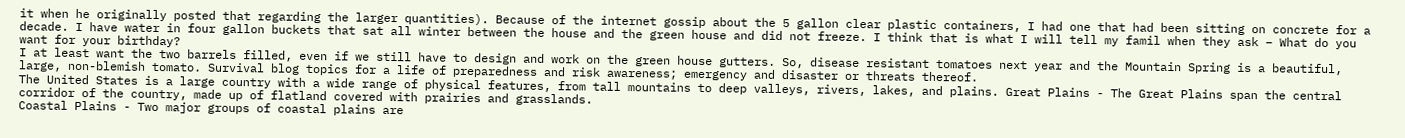it when he originally posted that regarding the larger quantities). Because of the internet gossip about the 5 gallon clear plastic containers, I had one that had been sitting on concrete for a decade. I have water in four gallon buckets that sat all winter between the house and the green house and did not freeze. I think that is what I will tell my famil when they ask – What do you want for your birthday?
I at least want the two barrels filled, even if we still have to design and work on the green house gutters. So, disease resistant tomatoes next year and the Mountain Spring is a beautiful, large, non-blemish tomato. Survival blog topics for a life of preparedness and risk awareness; emergency and disaster or threats thereof.
The United States is a large country with a wide range of physical features, from tall mountains to deep valleys, rivers, lakes, and plains. Great Plains - The Great Plains span the central corridor of the country, made up of flatland covered with prairies and grasslands.
Coastal Plains - Two major groups of coastal plains are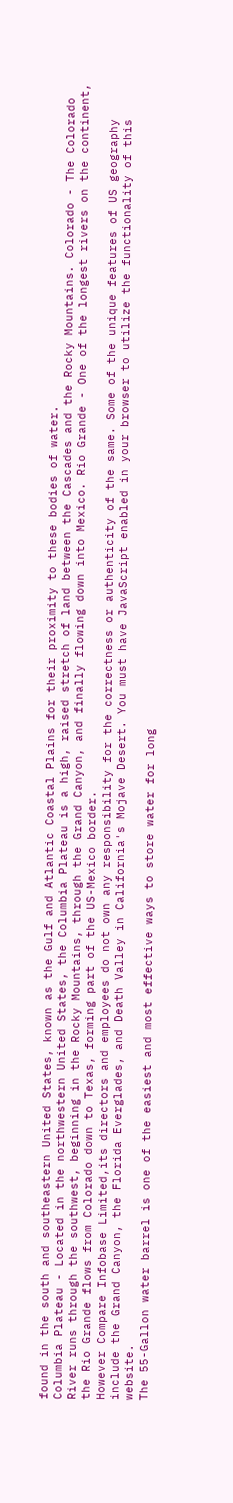found in the south and southeastern United States, known as the Gulf and Atlantic Coastal Plains for their proximity to these bodies of water.
Columbia Plateau - Located in the northwestern United States, the Columbia Plateau is a high, raised stretch of land between the Cascades and the Rocky Mountains. Colorado - The Colorado River runs through the southwest, beginning in the Rocky Mountains, through the Grand Canyon, and finally flowing down into Mexico. Rio Grande - One of the longest rivers on the continent, the Rio Grande flows from Colorado down to Texas, forming part of the US-Mexico border.
However Compare Infobase Limited,its directors and employees do not own any responsibility for the correctness or authenticity of the same. Some of the unique features of US geography include the Grand Canyon, the Florida Everglades, and Death Valley in California's Mojave Desert. You must have JavaScript enabled in your browser to utilize the functionality of this website.
The 55-Gallon water barrel is one of the easiest and most effective ways to store water for long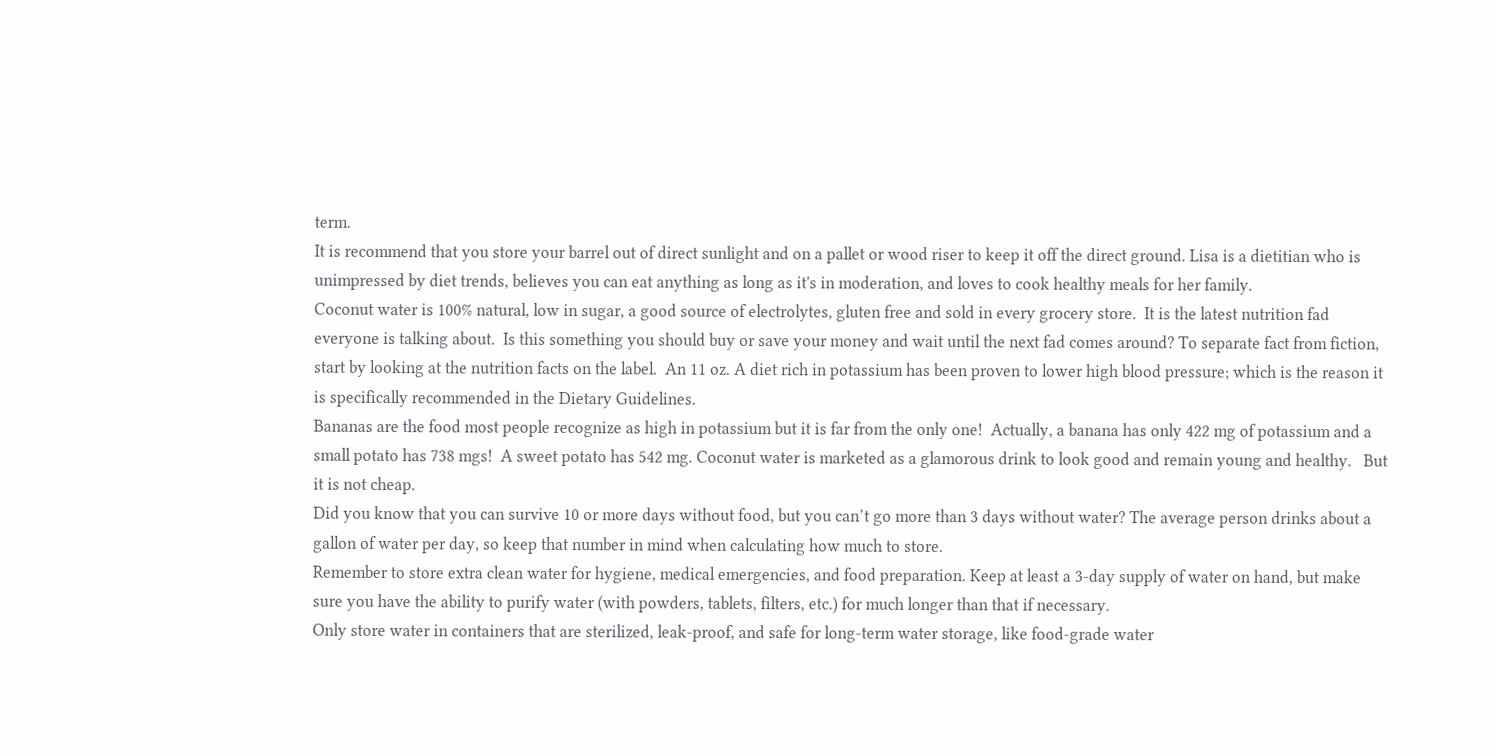term.
It is recommend that you store your barrel out of direct sunlight and on a pallet or wood riser to keep it off the direct ground. Lisa is a dietitian who is unimpressed by diet trends, believes you can eat anything as long as it's in moderation, and loves to cook healthy meals for her family.
Coconut water is 100% natural, low in sugar, a good source of electrolytes, gluten free and sold in every grocery store.  It is the latest nutrition fad everyone is talking about.  Is this something you should buy or save your money and wait until the next fad comes around? To separate fact from fiction, start by looking at the nutrition facts on the label.  An 11 oz. A diet rich in potassium has been proven to lower high blood pressure; which is the reason it is specifically recommended in the Dietary Guidelines.
Bananas are the food most people recognize as high in potassium but it is far from the only one!  Actually, a banana has only 422 mg of potassium and a small potato has 738 mgs!  A sweet potato has 542 mg. Coconut water is marketed as a glamorous drink to look good and remain young and healthy.   But it is not cheap.
Did you know that you can survive 10 or more days without food, but you can’t go more than 3 days without water? The average person drinks about a gallon of water per day, so keep that number in mind when calculating how much to store.
Remember to store extra clean water for hygiene, medical emergencies, and food preparation. Keep at least a 3-day supply of water on hand, but make sure you have the ability to purify water (with powders, tablets, filters, etc.) for much longer than that if necessary.
Only store water in containers that are sterilized, leak-proof, and safe for long-term water storage, like food-grade water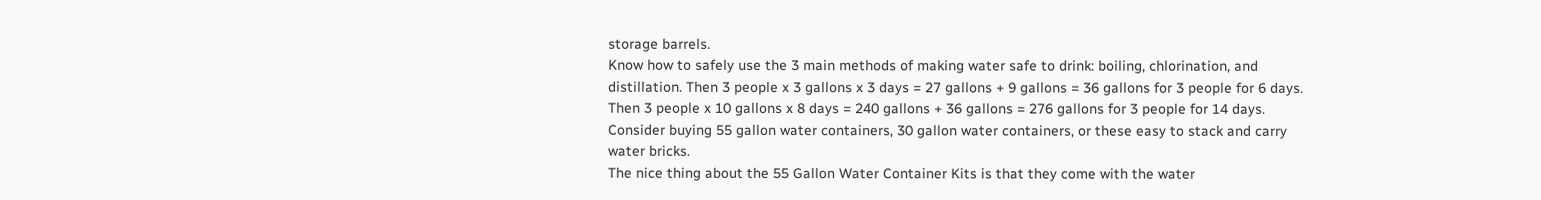storage barrels.
Know how to safely use the 3 main methods of making water safe to drink: boiling, chlorination, and distillation. Then 3 people x 3 gallons x 3 days = 27 gallons + 9 gallons = 36 gallons for 3 people for 6 days.
Then 3 people x 10 gallons x 8 days = 240 gallons + 36 gallons = 276 gallons for 3 people for 14 days.
Consider buying 55 gallon water containers, 30 gallon water containers, or these easy to stack and carry water bricks.
The nice thing about the 55 Gallon Water Container Kits is that they come with the water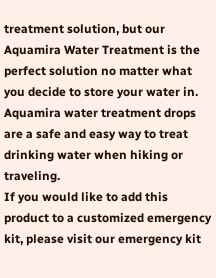treatment solution, but our Aquamira Water Treatment is the perfect solution no matter what you decide to store your water in. Aquamira water treatment drops are a safe and easy way to treat drinking water when hiking or traveling.
If you would like to add this product to a customized emergency kit, please visit our emergency kit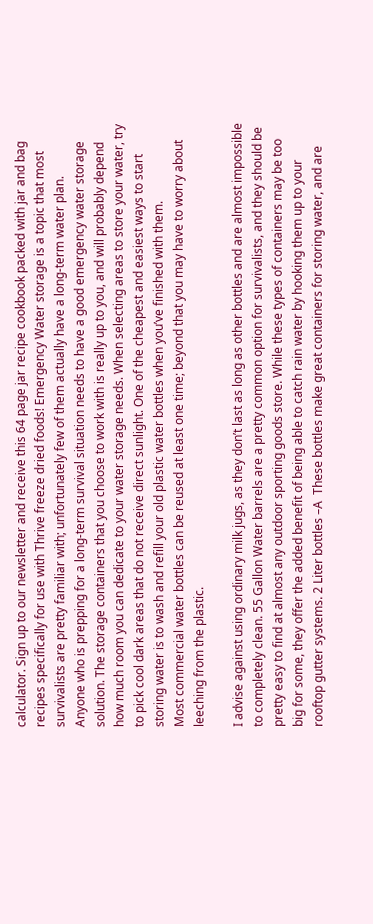calculator. Sign up to our newsletter and receive this 64 page jar recipe cookbook packed with jar and bag recipes specifically for use with Thrive freeze dried foods! Emergency Water storage is a topic that most survivalists are pretty familiar with; unfortunately few of them actually have a long-term water plan.
Anyone who is prepping for a long-term survival situation needs to have a good emergency water storage solution. The storage containers that you choose to work with is really up to you, and will probably depend how much room you can dedicate to your water storage needs. When selecting areas to store your water, try to pick cool dark areas that do not receive direct sunlight. One of the cheapest and easiest ways to start storing water is to wash and refill your old plastic water bottles when you’ve finished with them.
Most commercial water bottles can be reused at least one time; beyond that you may have to worry about leeching from the plastic.

I advise against using ordinary milk jugs, as they don’t last as long as other bottles and are almost impossible to completely clean. 55 Gallon Water barrels are a pretty common option for survivalists, and they should be pretty easy to find at almost any outdoor sporting goods store. While these types of containers may be too big for some, they offer the added benefit of being able to catch rain water by hooking them up to your rooftop gutter systems. 2 Liter bottles –A  These bottles make great containers for storing water, and are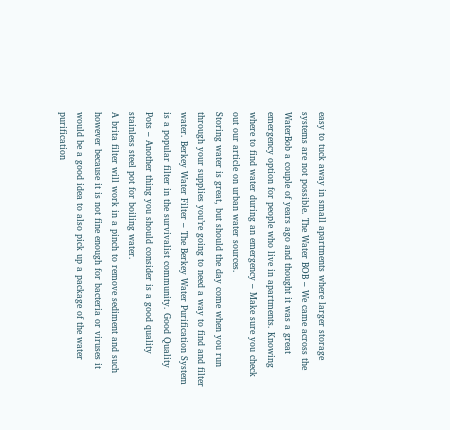easy to tuck away in small apartments where larger storage systems are not possible. The Water BOB – We came across the WaterBob a couple of years ago and thought it was a great emergency option for people who live in apartments. Knowing where to find water during an emergency – Make sure you check out our article on urban water sources.
Storing water is great, but should the day come when you run through your supplies you’re going to need a way to find and filter water. Berkey Water Filter – The Berkey Water Purification System is a popular filter in the survivalist community. Good Quality Pots – Another thing you should consider is a good quality stainless steel pot for boiling water.
A brita filter will work in a pinch to remove sediment and such however because it is not fine enough for bacteria or viruses it would be a good idea to also pick up a package of the water purification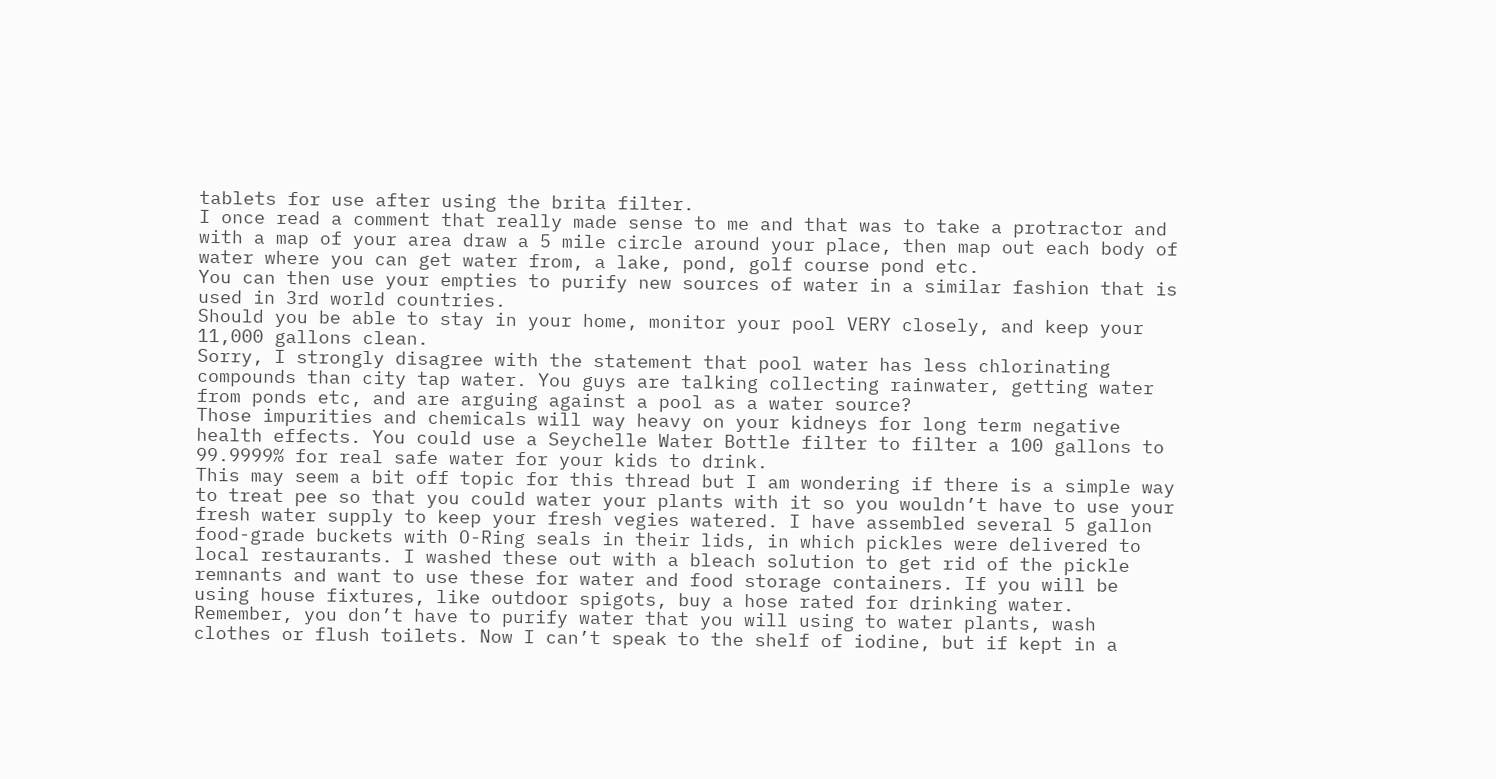tablets for use after using the brita filter.
I once read a comment that really made sense to me and that was to take a protractor and with a map of your area draw a 5 mile circle around your place, then map out each body of water where you can get water from, a lake, pond, golf course pond etc.
You can then use your empties to purify new sources of water in a similar fashion that is used in 3rd world countries.
Should you be able to stay in your home, monitor your pool VERY closely, and keep your 11,000 gallons clean.
Sorry, I strongly disagree with the statement that pool water has less chlorinating compounds than city tap water. You guys are talking collecting rainwater, getting water from ponds etc, and are arguing against a pool as a water source?
Those impurities and chemicals will way heavy on your kidneys for long term negative health effects. You could use a Seychelle Water Bottle filter to filter a 100 gallons to 99.9999% for real safe water for your kids to drink.
This may seem a bit off topic for this thread but I am wondering if there is a simple way to treat pee so that you could water your plants with it so you wouldn’t have to use your fresh water supply to keep your fresh vegies watered. I have assembled several 5 gallon food-grade buckets with O-Ring seals in their lids, in which pickles were delivered to local restaurants. I washed these out with a bleach solution to get rid of the pickle remnants and want to use these for water and food storage containers. If you will be using house fixtures, like outdoor spigots, buy a hose rated for drinking water. Remember, you don’t have to purify water that you will using to water plants, wash clothes or flush toilets. Now I can’t speak to the shelf of iodine, but if kept in a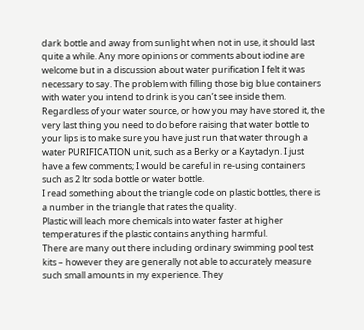dark bottle and away from sunlight when not in use, it should last quite a while. Any more opinions or comments about iodine are welcome but in a discussion about water purification I felt it was necessary to say. The problem with filling those big blue containers with water you intend to drink is you can’t see inside them. Regardless of your water source, or how you may have stored it, the very last thing you need to do before raising that water bottle to your lips is to make sure you have just run that water through a water PURIFICATION unit, such as a Berky or a Kaytadyn. I just have a few comments; I would be careful in re-using containers such as 2 ltr soda bottle or water bottle.
I read something about the triangle code on plastic bottles, there is a number in the triangle that rates the quality.
Plastic will leach more chemicals into water faster at higher temperatures if the plastic contains anything harmful.
There are many out there including ordinary swimming pool test kits – however they are generally not able to accurately measure such small amounts in my experience. They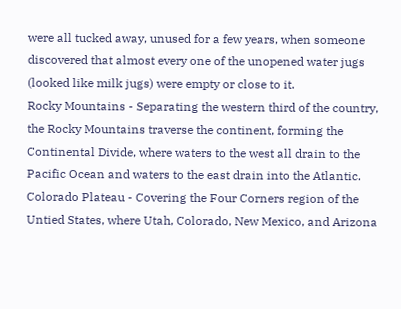were all tucked away, unused for a few years, when someone discovered that almost every one of the unopened water jugs (looked like milk jugs) were empty or close to it.
Rocky Mountains - Separating the western third of the country, the Rocky Mountains traverse the continent, forming the Continental Divide, where waters to the west all drain to the Pacific Ocean and waters to the east drain into the Atlantic. Colorado Plateau - Covering the Four Corners region of the Untied States, where Utah, Colorado, New Mexico, and Arizona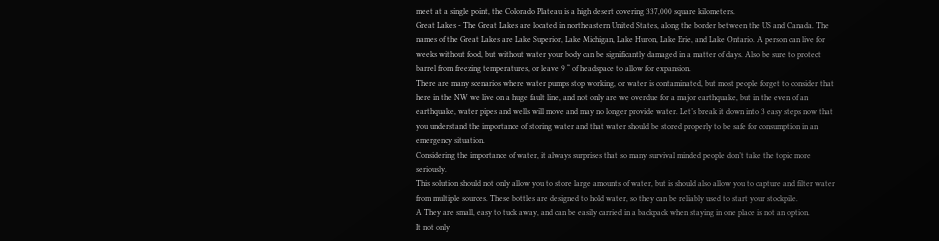meet at a single point, the Colorado Plateau is a high desert covering 337,000 square kilometers.
Great Lakes - The Great Lakes are located in northeastern United States, along the border between the US and Canada. The names of the Great Lakes are Lake Superior, Lake Michigan, Lake Huron, Lake Erie, and Lake Ontario. A person can live for weeks without food, but without water your body can be significantly damaged in a matter of days. Also be sure to protect barrel from freezing temperatures, or leave 9 “ of headspace to allow for expansion.
There are many scenarios where water pumps stop working, or water is contaminated, but most people forget to consider that here in the NW we live on a huge fault line, and not only are we overdue for a major earthquake, but in the even of an earthquake, water pipes and wells will move and may no longer provide water. Let’s break it down into 3 easy steps now that you understand the importance of storing water and that water should be stored properly to be safe for consumption in an emergency situation.
Considering the importance of water, it always surprises that so many survival minded people don’t take the topic more seriously.
This solution should not only allow you to store large amounts of water, but is should also allow you to capture and filter water from multiple sources. These bottles are designed to hold water, so they can be reliably used to start your stockpile.
A They are small, easy to tuck away, and can be easily carried in a backpack when staying in one place is not an option.
It not only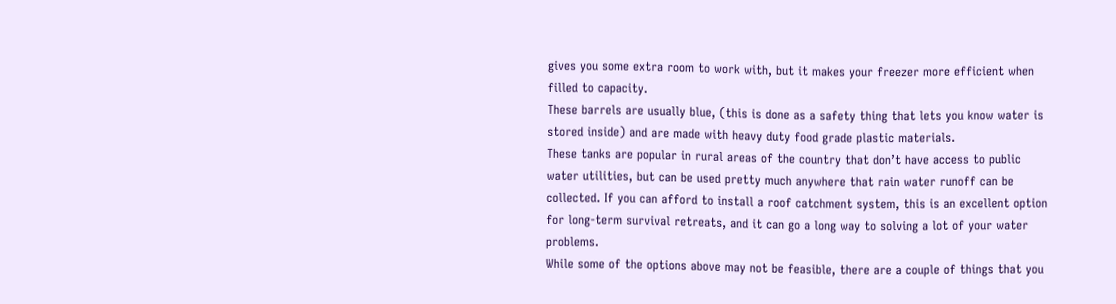gives you some extra room to work with, but it makes your freezer more efficient when filled to capacity.
These barrels are usually blue, (this is done as a safety thing that lets you know water is stored inside) and are made with heavy duty food grade plastic materials.
These tanks are popular in rural areas of the country that don’t have access to public water utilities, but can be used pretty much anywhere that rain water runoff can be collected. If you can afford to install a roof catchment system, this is an excellent option for long-term survival retreats, and it can go a long way to solving a lot of your water problems.
While some of the options above may not be feasible, there are a couple of things that you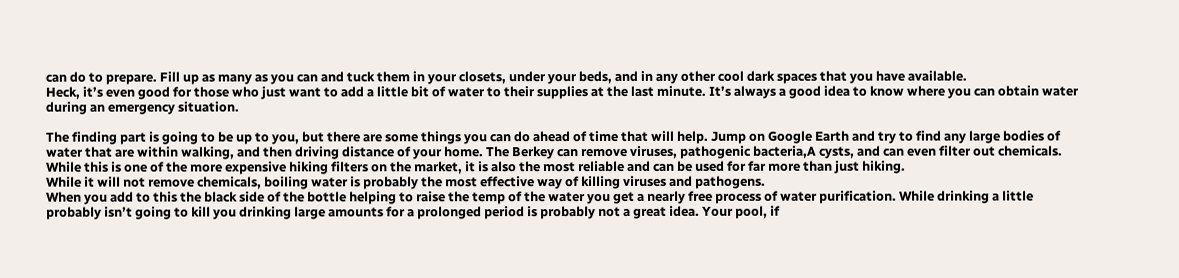can do to prepare. Fill up as many as you can and tuck them in your closets, under your beds, and in any other cool dark spaces that you have available.
Heck, it’s even good for those who just want to add a little bit of water to their supplies at the last minute. It’s always a good idea to know where you can obtain water during an emergency situation.

The finding part is going to be up to you, but there are some things you can do ahead of time that will help. Jump on Google Earth and try to find any large bodies of water that are within walking, and then driving distance of your home. The Berkey can remove viruses, pathogenic bacteria,A cysts, and can even filter out chemicals. While this is one of the more expensive hiking filters on the market, it is also the most reliable and can be used for far more than just hiking.
While it will not remove chemicals, boiling water is probably the most effective way of killing viruses and pathogens.
When you add to this the black side of the bottle helping to raise the temp of the water you get a nearly free process of water purification. While drinking a little probably isn’t going to kill you drinking large amounts for a prolonged period is probably not a great idea. Your pool, if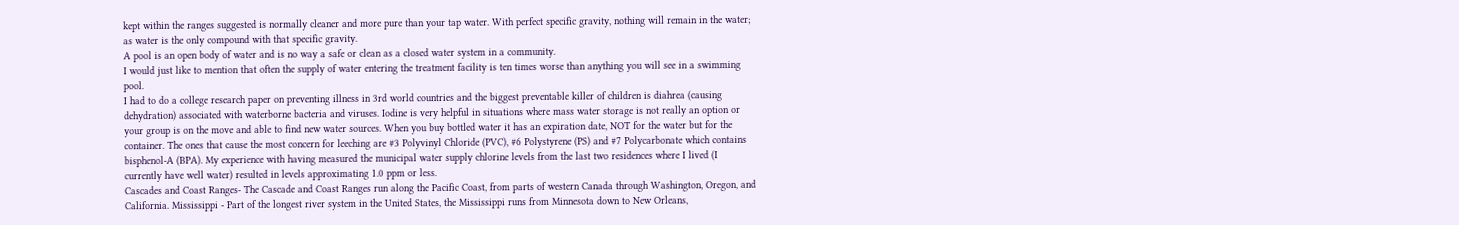kept within the ranges suggested is normally cleaner and more pure than your tap water. With perfect specific gravity, nothing will remain in the water; as water is the only compound with that specific gravity.
A pool is an open body of water and is no way a safe or clean as a closed water system in a community.
I would just like to mention that often the supply of water entering the treatment facility is ten times worse than anything you will see in a swimming pool.
I had to do a college research paper on preventing illness in 3rd world countries and the biggest preventable killer of children is diahrea (causing dehydration) associated with waterborne bacteria and viruses. Iodine is very helpful in situations where mass water storage is not really an option or your group is on the move and able to find new water sources. When you buy bottled water it has an expiration date, NOT for the water but for the container. The ones that cause the most concern for leeching are #3 Polyvinyl Chloride (PVC), #6 Polystyrene (PS) and #7 Polycarbonate which contains bisphenol-A (BPA). My experience with having measured the municipal water supply chlorine levels from the last two residences where I lived (I currently have well water) resulted in levels approximating 1.0 ppm or less.
Cascades and Coast Ranges- The Cascade and Coast Ranges run along the Pacific Coast, from parts of western Canada through Washington, Oregon, and California. Mississippi - Part of the longest river system in the United States, the Mississippi runs from Minnesota down to New Orleans,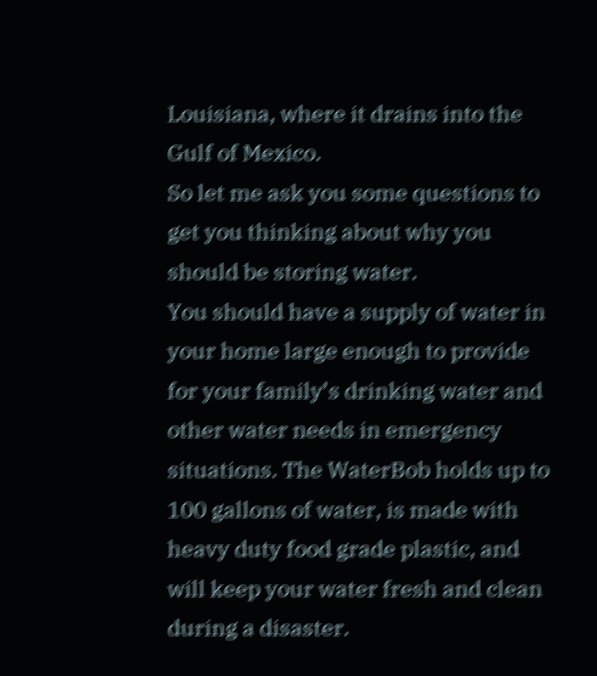Louisiana, where it drains into the Gulf of Mexico.
So let me ask you some questions to get you thinking about why you should be storing water.
You should have a supply of water in your home large enough to provide for your family’s drinking water and other water needs in emergency situations. The WaterBob holds up to 100 gallons of water, is made with heavy duty food grade plastic, and will keep your water fresh and clean during a disaster.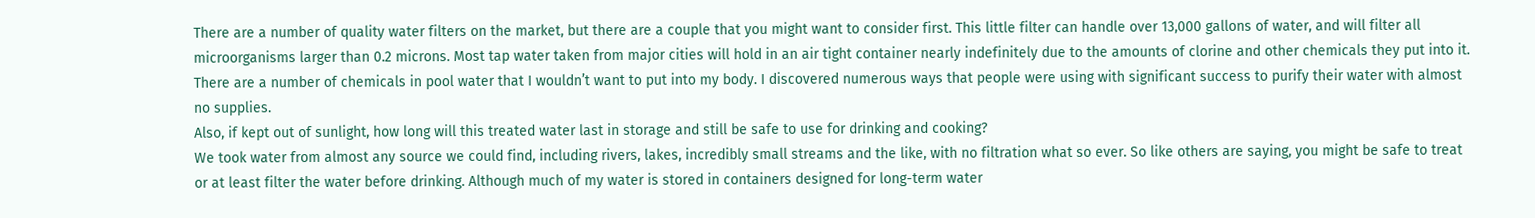There are a number of quality water filters on the market, but there are a couple that you might want to consider first. This little filter can handle over 13,000 gallons of water, and will filter all microorganisms larger than 0.2 microns. Most tap water taken from major cities will hold in an air tight container nearly indefinitely due to the amounts of clorine and other chemicals they put into it. There are a number of chemicals in pool water that I wouldn’t want to put into my body. I discovered numerous ways that people were using with significant success to purify their water with almost no supplies.
Also, if kept out of sunlight, how long will this treated water last in storage and still be safe to use for drinking and cooking?
We took water from almost any source we could find, including rivers, lakes, incredibly small streams and the like, with no filtration what so ever. So like others are saying, you might be safe to treat or at least filter the water before drinking. Although much of my water is stored in containers designed for long-term water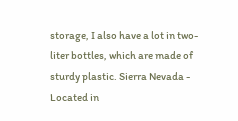storage, I also have a lot in two-liter bottles, which are made of sturdy plastic. Sierra Nevada - Located in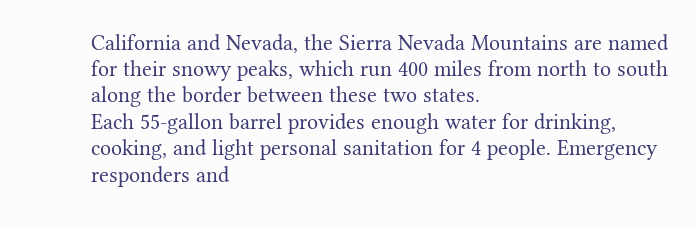California and Nevada, the Sierra Nevada Mountains are named for their snowy peaks, which run 400 miles from north to south along the border between these two states.
Each 55-gallon barrel provides enough water for drinking, cooking, and light personal sanitation for 4 people. Emergency responders and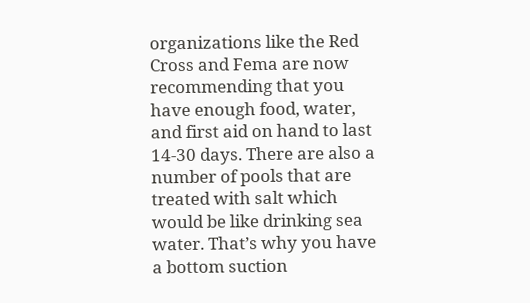organizations like the Red Cross and Fema are now recommending that you have enough food, water, and first aid on hand to last 14-30 days. There are also a number of pools that are treated with salt which would be like drinking sea water. That’s why you have a bottom suction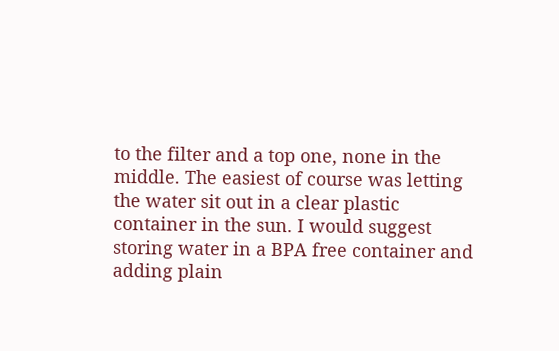to the filter and a top one, none in the middle. The easiest of course was letting the water sit out in a clear plastic container in the sun. I would suggest storing water in a BPA free container and adding plain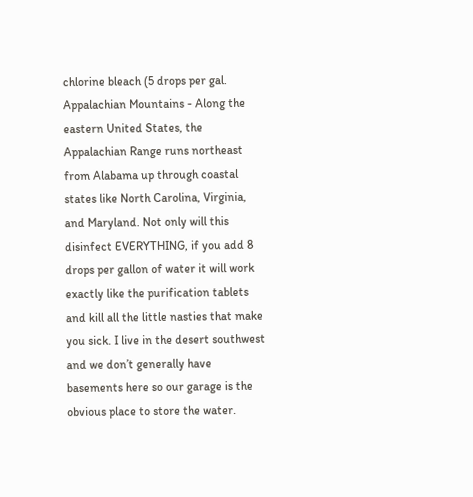chlorine bleach (5 drops per gal. Appalachian Mountains - Along the eastern United States, the Appalachian Range runs northeast from Alabama up through coastal states like North Carolina, Virginia, and Maryland. Not only will this disinfect EVERYTHING, if you add 8 drops per gallon of water it will work exactly like the purification tablets and kill all the little nasties that make you sick. I live in the desert southwest and we don’t generally have basements here so our garage is the obvious place to store the water.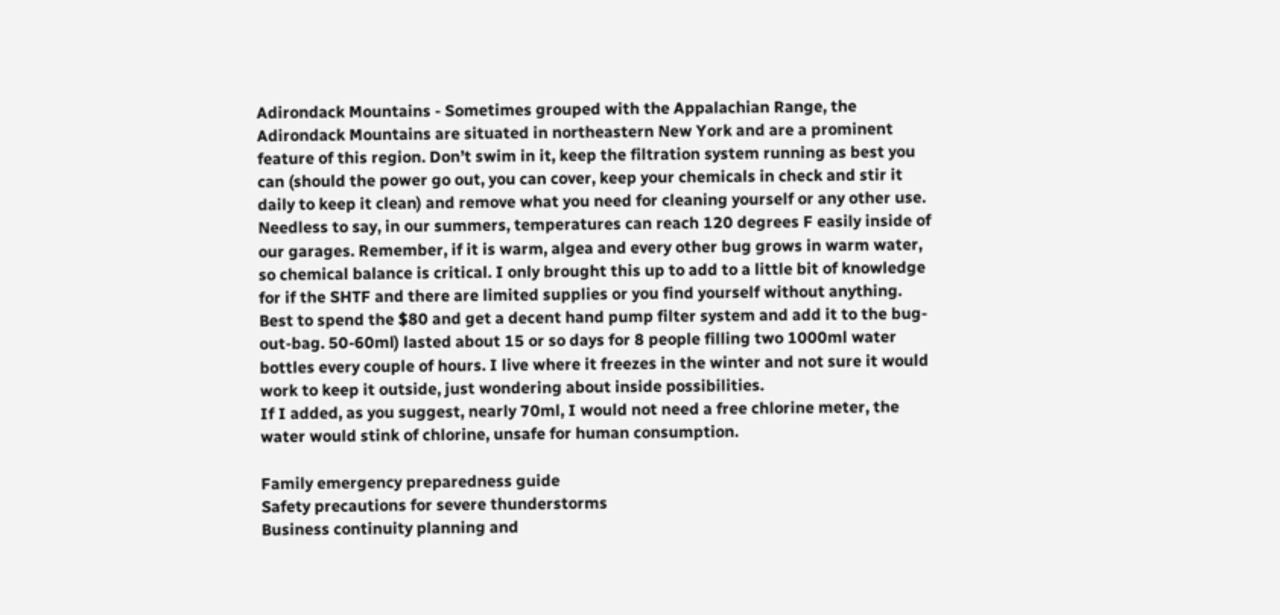Adirondack Mountains - Sometimes grouped with the Appalachian Range, the Adirondack Mountains are situated in northeastern New York and are a prominent feature of this region. Don’t swim in it, keep the filtration system running as best you can (should the power go out, you can cover, keep your chemicals in check and stir it daily to keep it clean) and remove what you need for cleaning yourself or any other use. Needless to say, in our summers, temperatures can reach 120 degrees F easily inside of our garages. Remember, if it is warm, algea and every other bug grows in warm water, so chemical balance is critical. I only brought this up to add to a little bit of knowledge for if the SHTF and there are limited supplies or you find yourself without anything. Best to spend the $80 and get a decent hand pump filter system and add it to the bug-out-bag. 50-60ml) lasted about 15 or so days for 8 people filling two 1000ml water bottles every couple of hours. I live where it freezes in the winter and not sure it would work to keep it outside, just wondering about inside possibilities.
If I added, as you suggest, nearly 70ml, I would not need a free chlorine meter, the water would stink of chlorine, unsafe for human consumption.

Family emergency preparedness guide
Safety precautions for severe thunderstorms
Business continuity planning and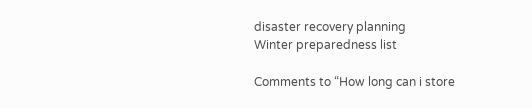disaster recovery planning
Winter preparedness list

Comments to “How long can i store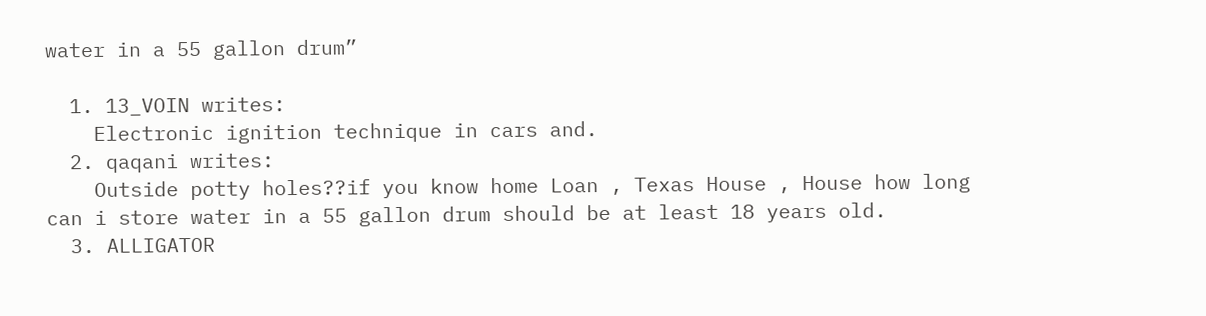water in a 55 gallon drum”

  1. 13_VOIN writes:
    Electronic ignition technique in cars and.
  2. qaqani writes:
    Outside potty holes??if you know home Loan , Texas House , House how long can i store water in a 55 gallon drum should be at least 18 years old.
  3. ALLIGATOR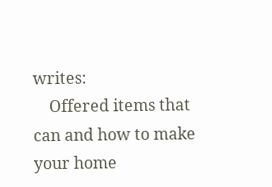writes:
    Offered items that can and how to make your home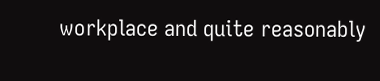workplace and quite reasonably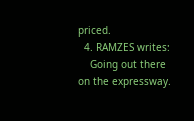priced.
  4. RAMZES writes:
    Going out there on the expressway.